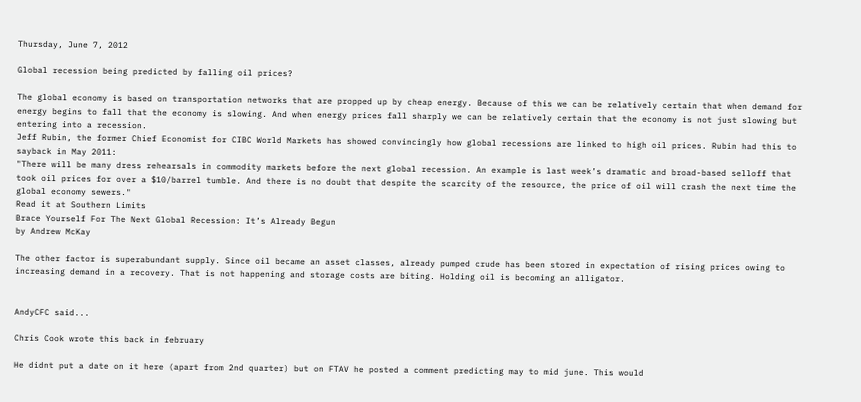Thursday, June 7, 2012

Global recession being predicted by falling oil prices?

The global economy is based on transportation networks that are propped up by cheap energy. Because of this we can be relatively certain that when demand for energy begins to fall that the economy is slowing. And when energy prices fall sharply we can be relatively certain that the economy is not just slowing but entering into a recession.
Jeff Rubin, the former Chief Economist for CIBC World Markets has showed convincingly how global recessions are linked to high oil prices. Rubin had this to sayback in May 2011:
"There will be many dress rehearsals in commodity markets before the next global recession. An example is last week’s dramatic and broad-based selloff that took oil prices for over a $10/barrel tumble. And there is no doubt that despite the scarcity of the resource, the price of oil will crash the next time the global economy sewers."
Read it at Southern Limits
Brace Yourself For The Next Global Recession: It’s Already Begun
by Andrew McKay

The other factor is superabundant supply. Since oil became an asset classes, already pumped crude has been stored in expectation of rising prices owing to increasing demand in a recovery. That is not happening and storage costs are biting. Holding oil is becoming an alligator.


AndyCFC said...

Chris Cook wrote this back in february

He didnt put a date on it here (apart from 2nd quarter) but on FTAV he posted a comment predicting may to mid june. This would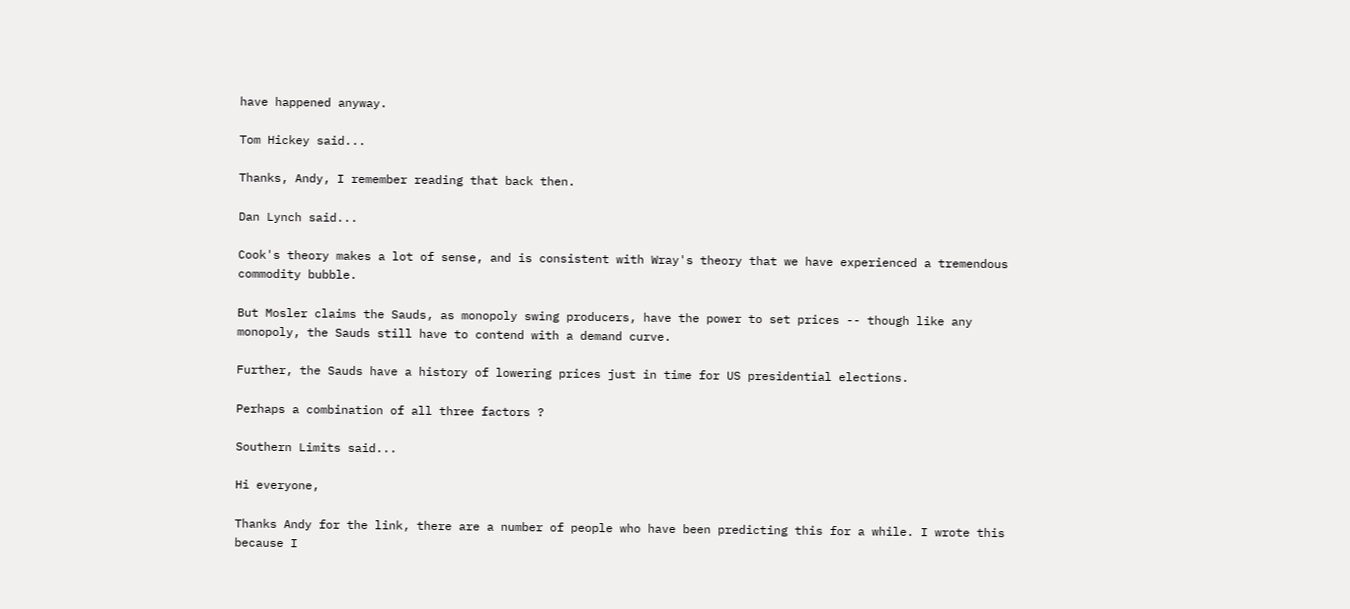have happened anyway.

Tom Hickey said...

Thanks, Andy, I remember reading that back then.

Dan Lynch said...

Cook's theory makes a lot of sense, and is consistent with Wray's theory that we have experienced a tremendous commodity bubble.

But Mosler claims the Sauds, as monopoly swing producers, have the power to set prices -- though like any monopoly, the Sauds still have to contend with a demand curve.

Further, the Sauds have a history of lowering prices just in time for US presidential elections.

Perhaps a combination of all three factors ?

Southern Limits said...

Hi everyone,

Thanks Andy for the link, there are a number of people who have been predicting this for a while. I wrote this because I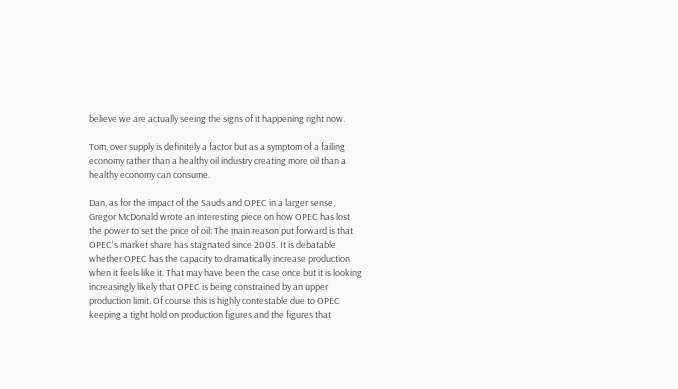believe we are actually seeing the signs of it happening right now.

Tom, over supply is definitely a factor but as a symptom of a failing economy rather than a healthy oil industry creating more oil than a healthy economy can consume.

Dan, as for the impact of the Sauds and OPEC in a larger sense, Gregor McDonald wrote an interesting piece on how OPEC has lost the power to set the price of oil: The main reason put forward is that OPEC's market share has stagnated since 2005. It is debatable whether OPEC has the capacity to dramatically increase production when it feels like it. That may have been the case once but it is looking increasingly likely that OPEC is being constrained by an upper production limit. Of course this is highly contestable due to OPEC keeping a tight hold on production figures and the figures that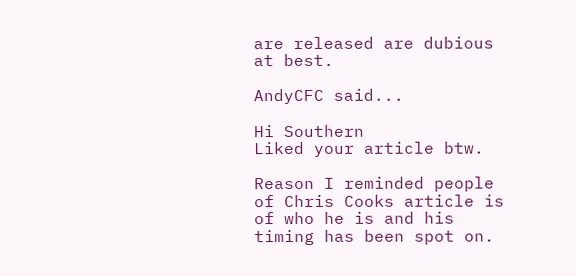are released are dubious at best.

AndyCFC said...

Hi Southern
Liked your article btw.

Reason I reminded people of Chris Cooks article is of who he is and his timing has been spot on.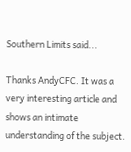Southern Limits said...

Thanks AndyCFC. It was a very interesting article and shows an intimate understanding of the subject.